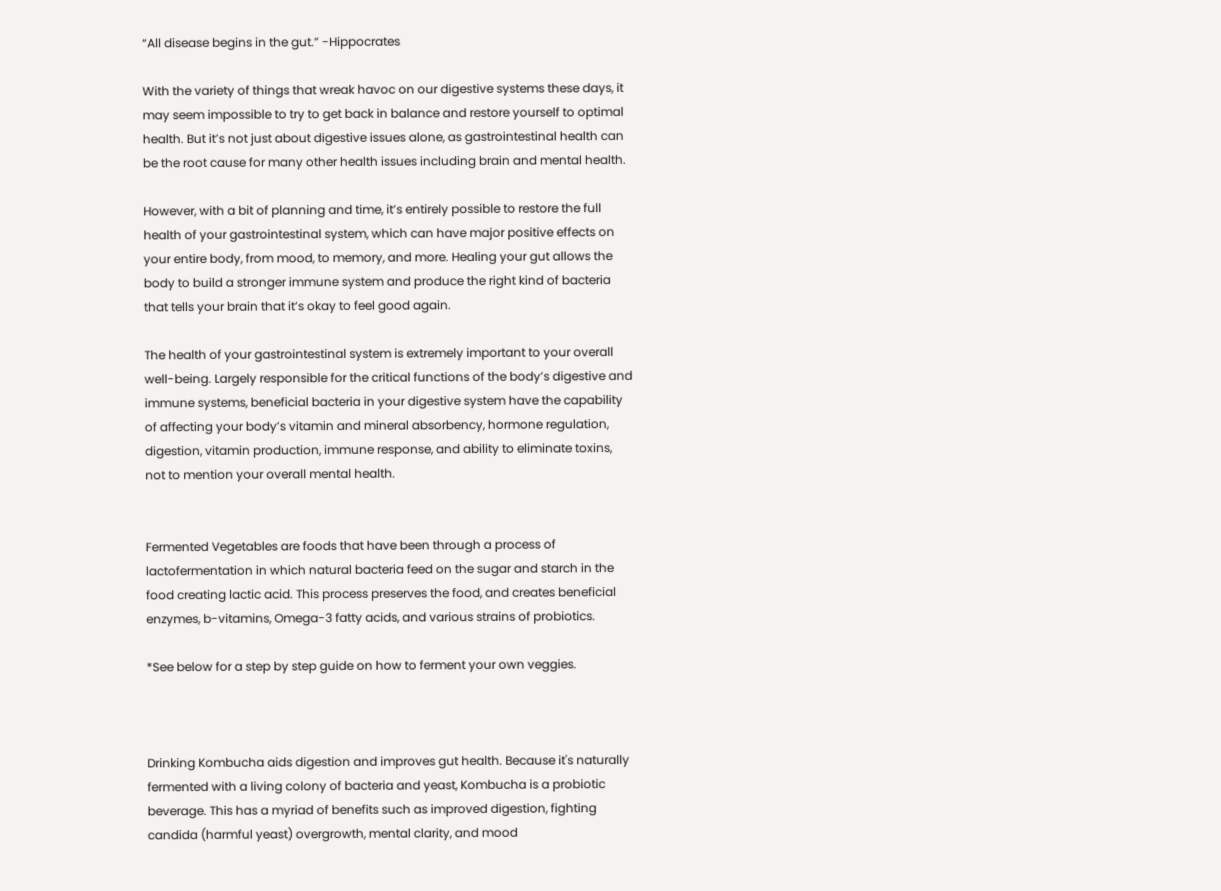“All disease begins in the gut.” -Hippocrates

With the variety of things that wreak havoc on our digestive systems these days, it may seem impossible to try to get back in balance and restore yourself to optimal health. But it’s not just about digestive issues alone, as gastrointestinal health can be the root cause for many other health issues including brain and mental health.

However, with a bit of planning and time, it’s entirely possible to restore the full health of your gastrointestinal system, which can have major positive effects on your entire body, from mood, to memory, and more. Healing your gut allows the body to build a stronger immune system and produce the right kind of bacteria that tells your brain that it’s okay to feel good again.

The health of your gastrointestinal system is extremely important to your overall well-being. Largely responsible for the critical functions of the body’s digestive and immune systems, beneficial bacteria in your digestive system have the capability of affecting your body’s vitamin and mineral absorbency, hormone regulation, digestion, vitamin production, immune response, and ability to eliminate toxins, not to mention your overall mental health.


Fermented Vegetables are foods that have been through a process of lactofermentation in which natural bacteria feed on the sugar and starch in the food creating lactic acid. This process preserves the food, and creates beneficial enzymes, b-vitamins, Omega-3 fatty acids, and various strains of probiotics.

*See below for a step by step guide on how to ferment your own veggies.



Drinking Kombucha aids digestion and improves gut health. Because it's naturally fermented with a living colony of bacteria and yeast, Kombucha is a probiotic beverage. This has a myriad of benefits such as improved digestion, fighting candida (harmful yeast) overgrowth, mental clarity, and mood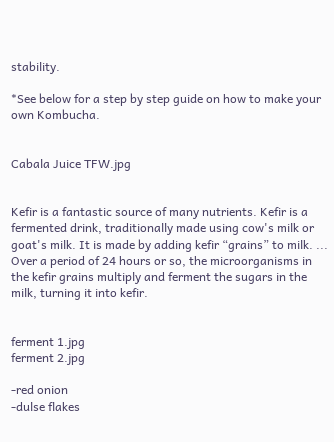stability.

*See below for a step by step guide on how to make your own Kombucha.


Cabala Juice TFW.jpg


Kefir is a fantastic source of many nutrients. Kefir is a fermented drink, traditionally made using cow's milk or goat's milk. It is made by adding kefir “grains” to milk. ... Over a period of 24 hours or so, the microorganisms in the kefir grains multiply and ferment the sugars in the milk, turning it into kefir.


ferment 1.jpg
ferment 2.jpg

-red onion
-dulse flakes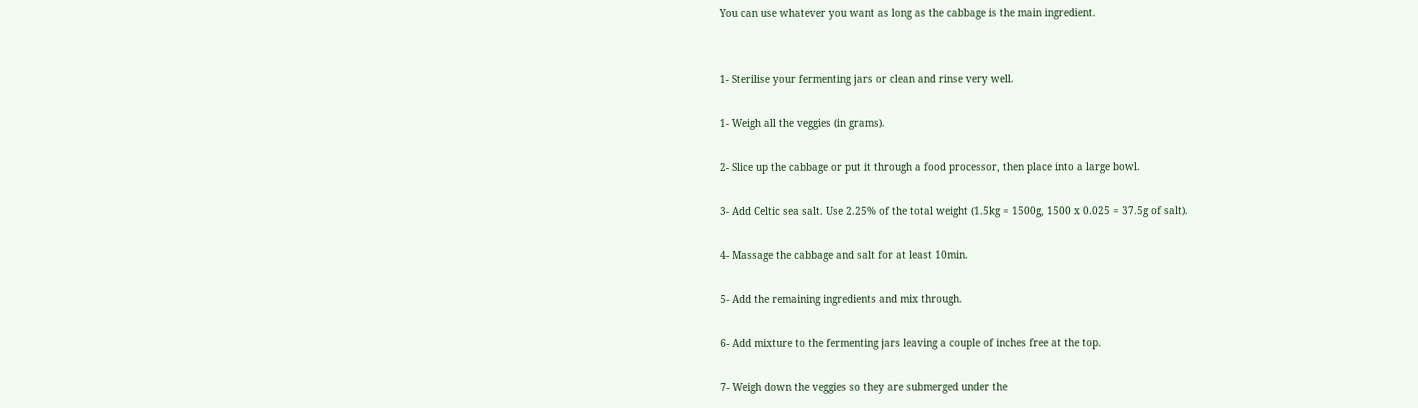You can use whatever you want as long as the cabbage is the main ingredient.


1- Sterilise your fermenting jars or clean and rinse very well.

1- Weigh all the veggies (in grams).

2- Slice up the cabbage or put it through a food processor, then place into a large bowl.

3- Add Celtic sea salt. Use 2.25% of the total weight (1.5kg = 1500g, 1500 x 0.025 = 37.5g of salt).

4- Massage the cabbage and salt for at least 10min.

5- Add the remaining ingredients and mix through.

6- Add mixture to the fermenting jars leaving a couple of inches free at the top.

7- Weigh down the veggies so they are submerged under the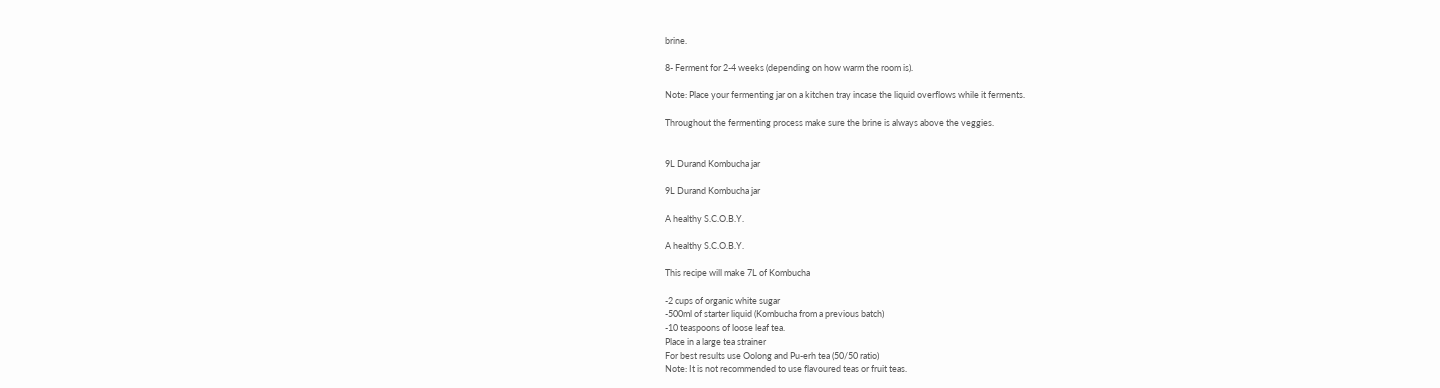brine.

8- Ferment for 2-4 weeks (depending on how warm the room is).

Note: Place your fermenting jar on a kitchen tray incase the liquid overflows while it ferments.

Throughout the fermenting process make sure the brine is always above the veggies.


9L Durand Kombucha jar

9L Durand Kombucha jar

A healthy S.C.O.B.Y.

A healthy S.C.O.B.Y.

This recipe will make 7L of Kombucha

-2 cups of organic white sugar
-500ml of starter liquid (Kombucha from a previous batch)
-10 teaspoons of loose leaf tea.
Place in a large tea strainer
For best results use Oolong and Pu-erh tea (50/50 ratio)
Note: It is not recommended to use flavoured teas or fruit teas.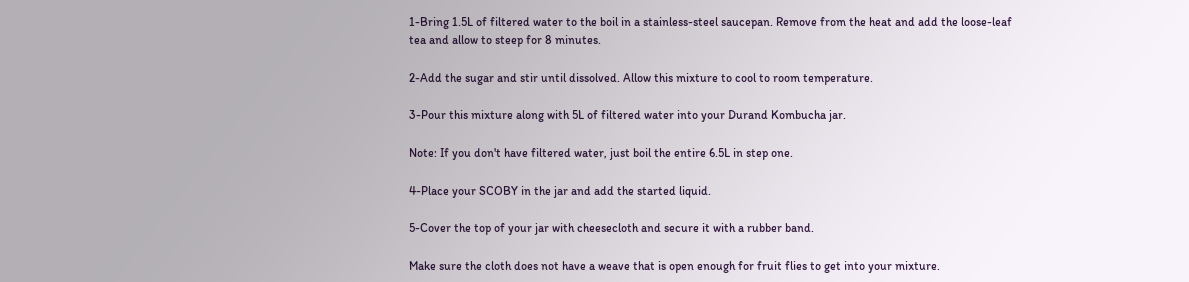1-Bring 1.5L of filtered water to the boil in a stainless-steel saucepan. Remove from the heat and add the loose-leaf tea and allow to steep for 8 minutes.

2-Add the sugar and stir until dissolved. Allow this mixture to cool to room temperature.

3-Pour this mixture along with 5L of filtered water into your Durand Kombucha jar.

Note: If you don't have filtered water, just boil the entire 6.5L in step one.

4-Place your SCOBY in the jar and add the started liquid.

5-Cover the top of your jar with cheesecloth and secure it with a rubber band.

Make sure the cloth does not have a weave that is open enough for fruit flies to get into your mixture.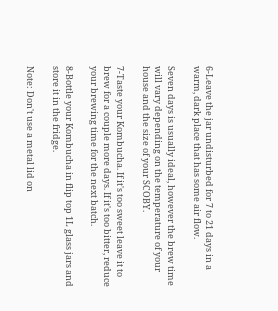6-Leave the jar undisturbed for 7 to 21 days in a warm, dark place that has some air flow.

Seven days is usually ideal, however the brew time will vary depending on the temperature of your house and the size of your SCOBY.

7-Taste your Kombucha. If it's too sweet leave it to brew for a couple more days. If it's too bitter, reduce your brewing time for the next batch.

8-Bottle your Kombucha in flip top 1L glass jars and store it in the fridge.

Note: Don't use a metal lid on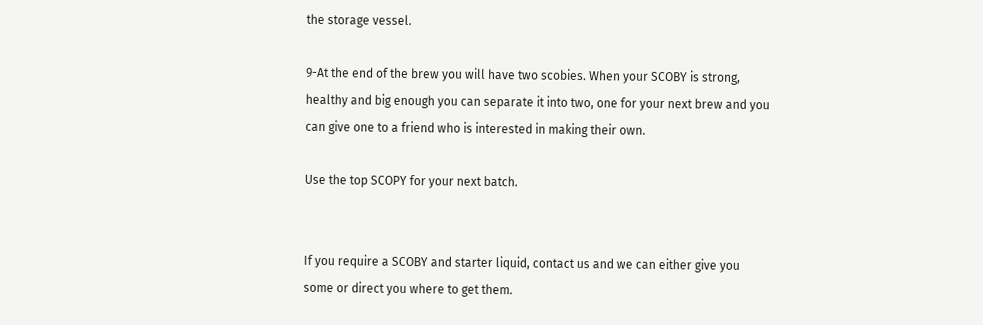the storage vessel.

9-At the end of the brew you will have two scobies. When your SCOBY is strong, healthy and big enough you can separate it into two, one for your next brew and you can give one to a friend who is interested in making their own.

Use the top SCOPY for your next batch.


If you require a SCOBY and starter liquid, contact us and we can either give you some or direct you where to get them.